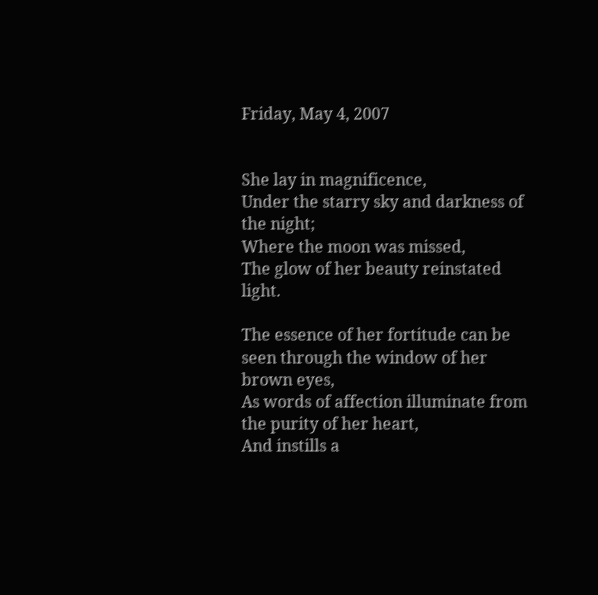Friday, May 4, 2007


She lay in magnificence,
Under the starry sky and darkness of the night;
Where the moon was missed,
The glow of her beauty reinstated light.

The essence of her fortitude can be seen through the window of her brown eyes,
As words of affection illuminate from the purity of her heart,
And instills a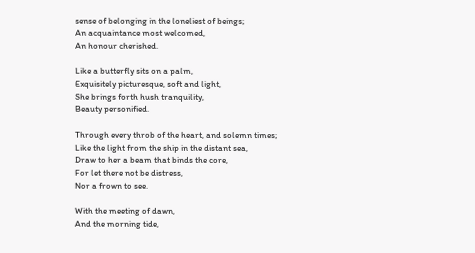sense of belonging in the loneliest of beings;
An acquaintance most welcomed,
An honour cherished.

Like a butterfly sits on a palm,
Exquisitely picturesque, soft and light,
She brings forth hush tranquility,
Beauty personified.

Through every throb of the heart, and solemn times;
Like the light from the ship in the distant sea,
Draw to her a beam that binds the core,
For let there not be distress,
Nor a frown to see.

With the meeting of dawn,
And the morning tide,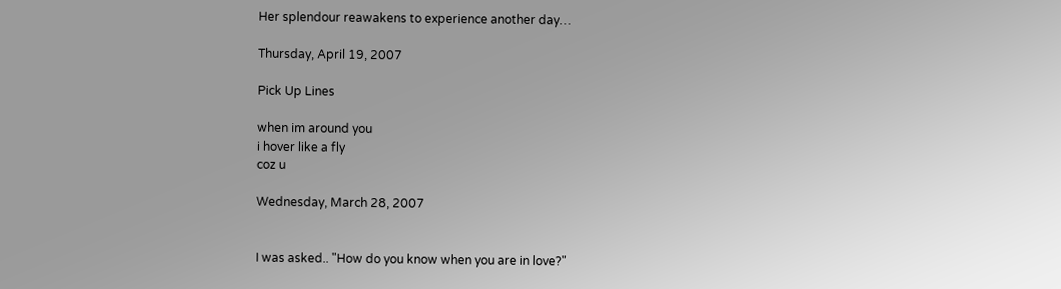Her splendour reawakens to experience another day…

Thursday, April 19, 2007

Pick Up Lines

when im around you
i hover like a fly
coz u

Wednesday, March 28, 2007


I was asked.. "How do you know when you are in love?"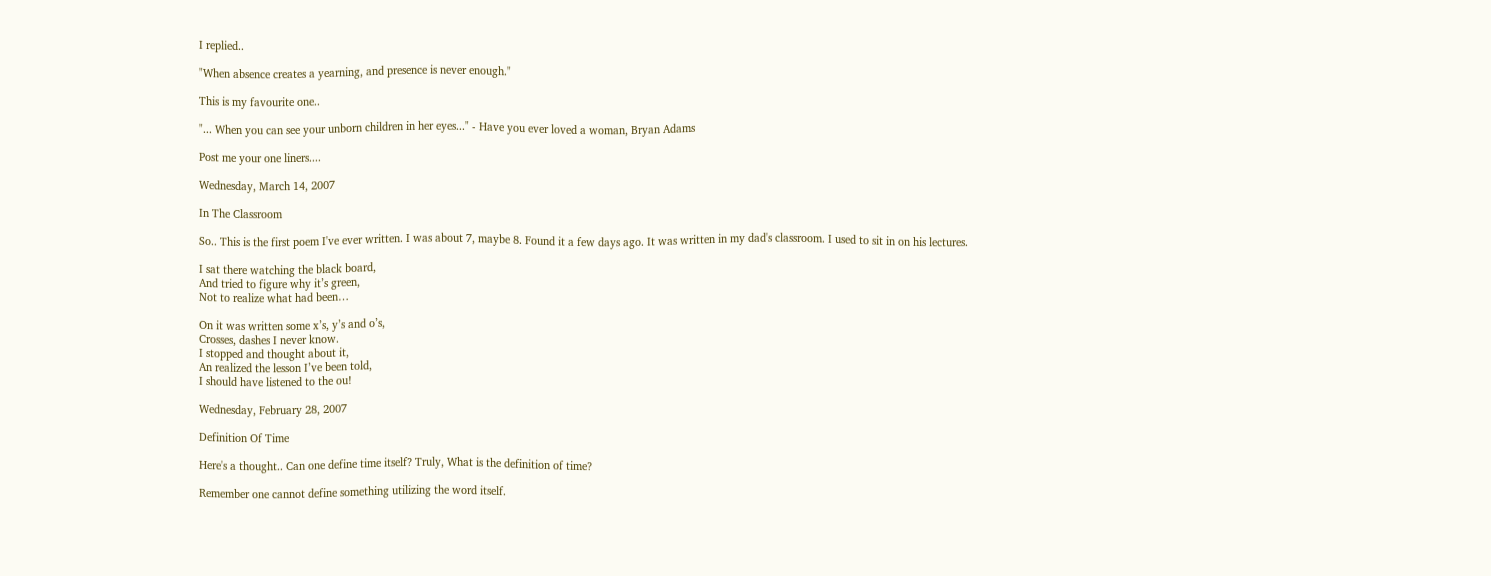I replied..

"When absence creates a yearning, and presence is never enough."

This is my favourite one..

"... When you can see your unborn children in her eyes..." - Have you ever loved a woman, Bryan Adams

Post me your one liners....

Wednesday, March 14, 2007

In The Classroom

So.. This is the first poem I've ever written. I was about 7, maybe 8. Found it a few days ago. It was written in my dad's classroom. I used to sit in on his lectures.

I sat there watching the black board,
And tried to figure why it’s green,
Not to realize what had been…

On it was written some x’s, y’s and o’s,
Crosses, dashes I never know.
I stopped and thought about it,
An realized the lesson I’ve been told,
I should have listened to the ou!

Wednesday, February 28, 2007

Definition Of Time

Here's a thought.. Can one define time itself? Truly, What is the definition of time?

Remember one cannot define something utilizing the word itself.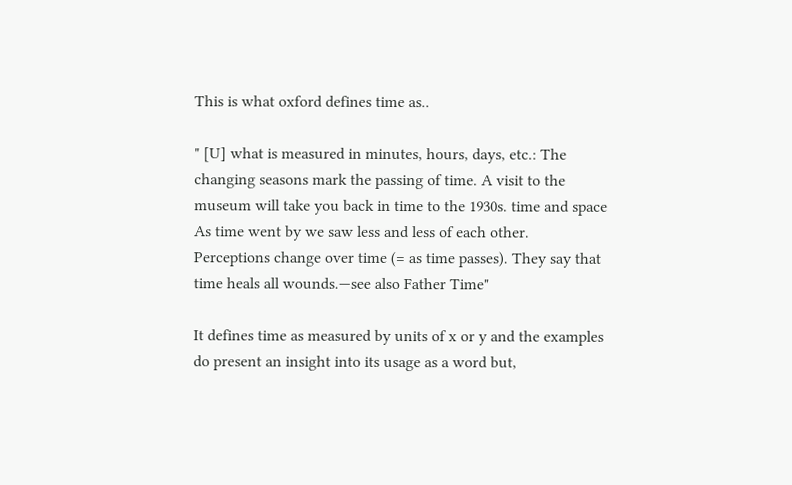This is what oxford defines time as..

" [U] what is measured in minutes, hours, days, etc.: The changing seasons mark the passing of time. A visit to the museum will take you back in time to the 1930s. time and space As time went by we saw less and less of each other. Perceptions change over time (= as time passes). They say that time heals all wounds.—see also Father Time"

It defines time as measured by units of x or y and the examples do present an insight into its usage as a word but,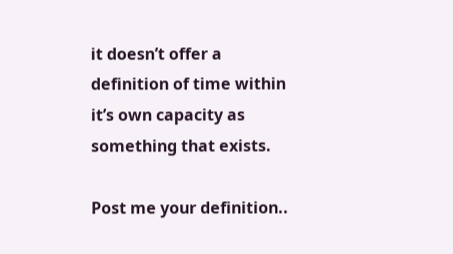it doesn’t offer a definition of time within it’s own capacity as something that exists.

Post me your definition..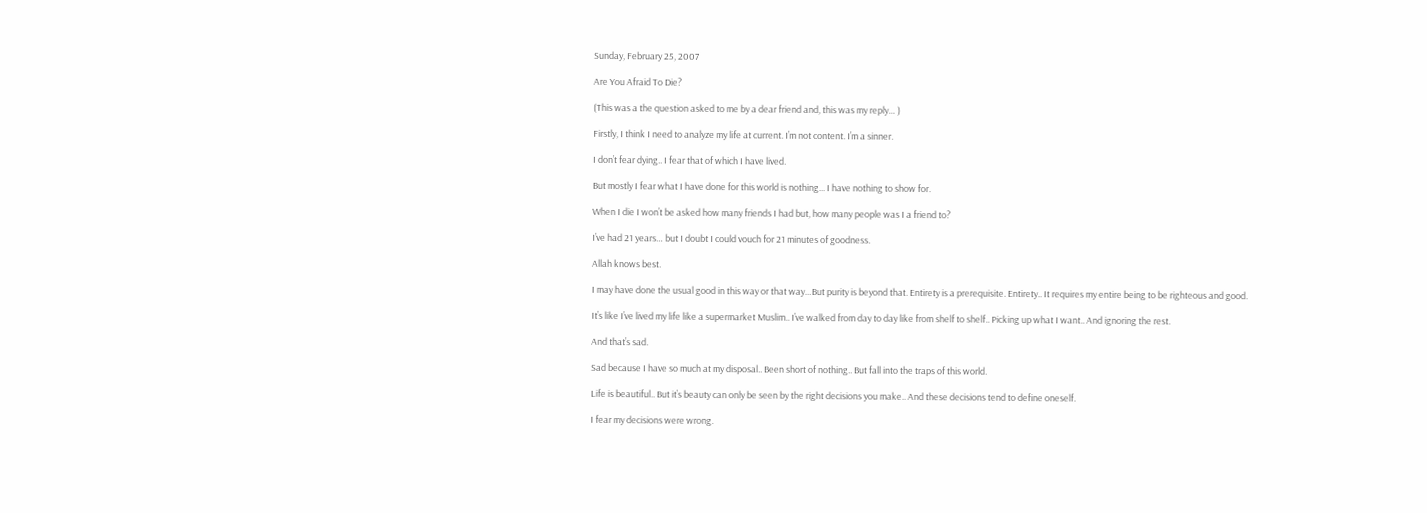Sunday, February 25, 2007

Are You Afraid To Die?

(This was a the question asked to me by a dear friend and, this was my reply… )

Firstly, I think I need to analyze my life at current. I’m not content. I’m a sinner.

I don’t fear dying.. I fear that of which I have lived.

But mostly I fear what I have done for this world is nothing... I have nothing to show for.

When I die I won’t be asked how many friends I had but, how many people was I a friend to?

I’ve had 21 years… but I doubt I could vouch for 21 minutes of goodness.

Allah knows best.

I may have done the usual good in this way or that way…But purity is beyond that. Entirety is a prerequisite. Entirety.. It requires my entire being to be righteous and good.

It’s like I’ve lived my life like a supermarket Muslim.. I’ve walked from day to day like from shelf to shelf.. Picking up what I want.. And ignoring the rest.

And that’s sad.

Sad because I have so much at my disposal.. Been short of nothing.. But fall into the traps of this world.

Life is beautiful.. But it’s beauty can only be seen by the right decisions you make.. And these decisions tend to define oneself.

I fear my decisions were wrong.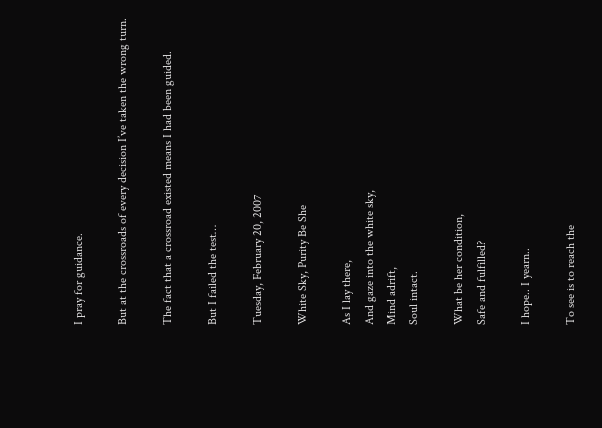I pray for guidance.

But at the crossroads of every decision I’ve taken the wrong turn.

The fact that a crossroad existed means I had been guided.

But I failed the test…

Tuesday, February 20, 2007

White Sky, Purity Be She

As I lay there,
And gaze into the white sky,
Mind adrift,
Soul intact.

What be her condition,
Safe and fulfilled?

I hope.. I yearn..

To see is to reach the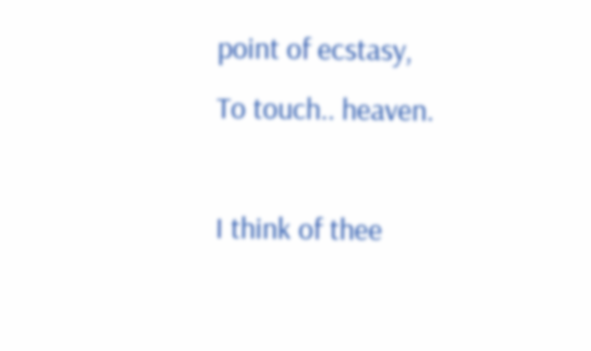point of ecstasy,
To touch.. heaven.

I think of thee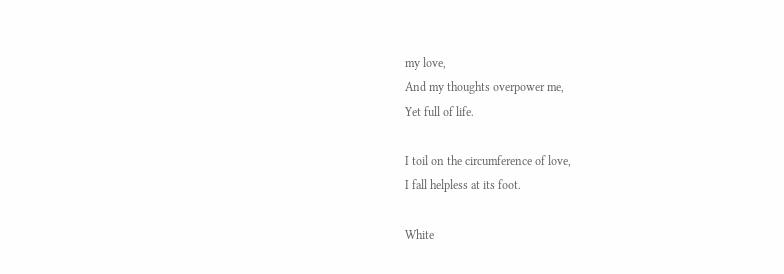my love,
And my thoughts overpower me,
Yet full of life.

I toil on the circumference of love,
I fall helpless at its foot.

White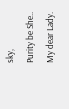sky,
Purity be She..
My dear Lady.